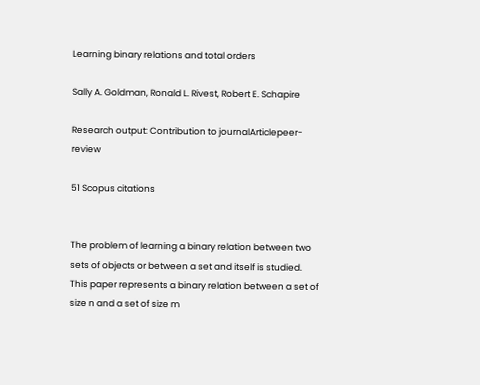Learning binary relations and total orders

Sally A. Goldman, Ronald L. Rivest, Robert E. Schapire

Research output: Contribution to journalArticlepeer-review

51 Scopus citations


The problem of learning a binary relation between two sets of objects or between a set and itself is studied. This paper represents a binary relation between a set of size n and a set of size m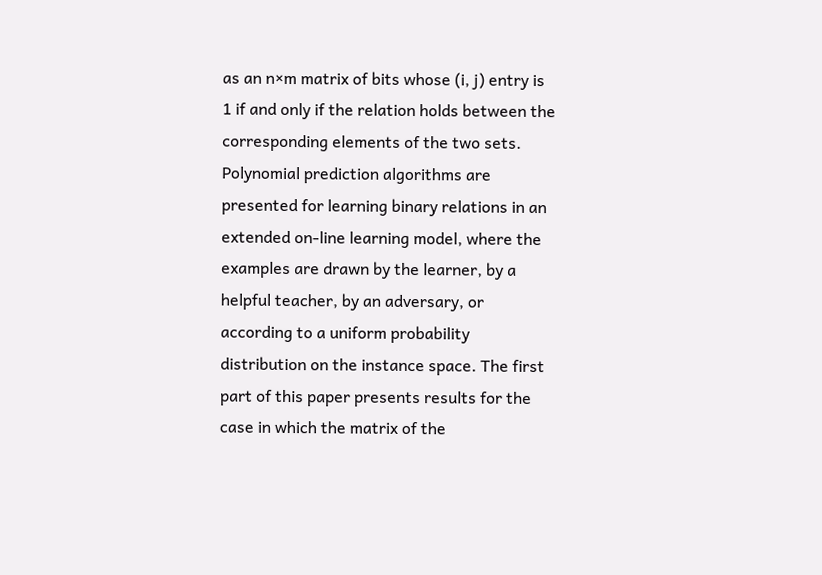as an n×m matrix of bits whose (i, j) entry is 1 if and only if the relation holds between the corresponding elements of the two sets. Polynomial prediction algorithms are presented for learning binary relations in an extended on-line learning model, where the examples are drawn by the learner, by a helpful teacher, by an adversary, or according to a uniform probability distribution on the instance space. The first part of this paper presents results for the case in which the matrix of the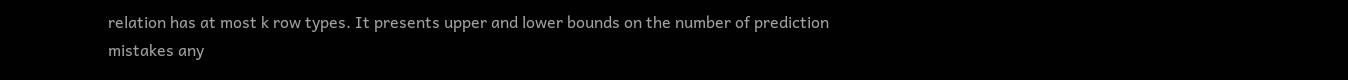relation has at most k row types. It presents upper and lower bounds on the number of prediction mistakes any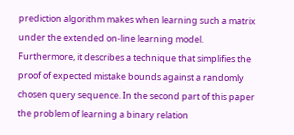prediction algorithm makes when learning such a matrix under the extended on-line learning model. Furthermore, it describes a technique that simplifies the proof of expected mistake bounds against a randomly chosen query sequence. In the second part of this paper the problem of learning a binary relation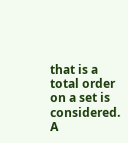that is a total order on a set is considered. A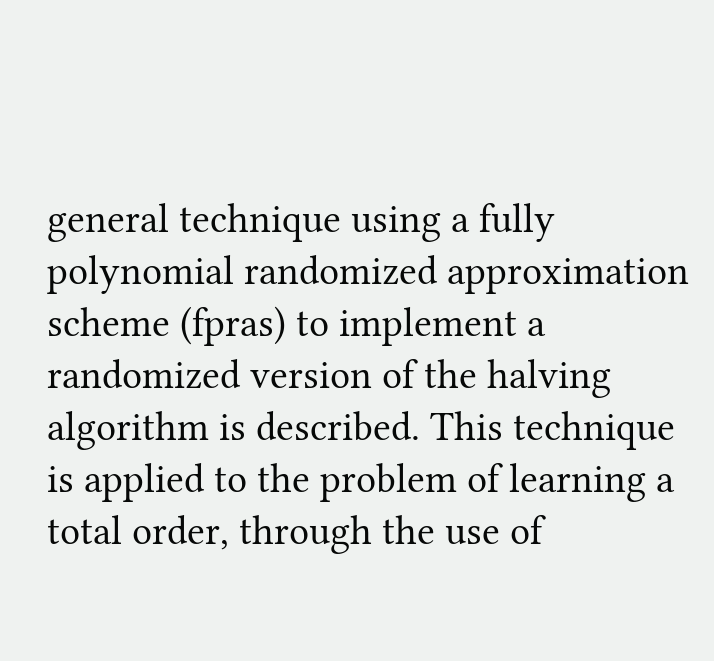general technique using a fully polynomial randomized approximation scheme (fpras) to implement a randomized version of the halving algorithm is described. This technique is applied to the problem of learning a total order, through the use of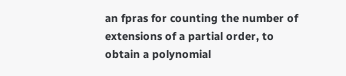an fpras for counting the number of extensions of a partial order, to obtain a polynomial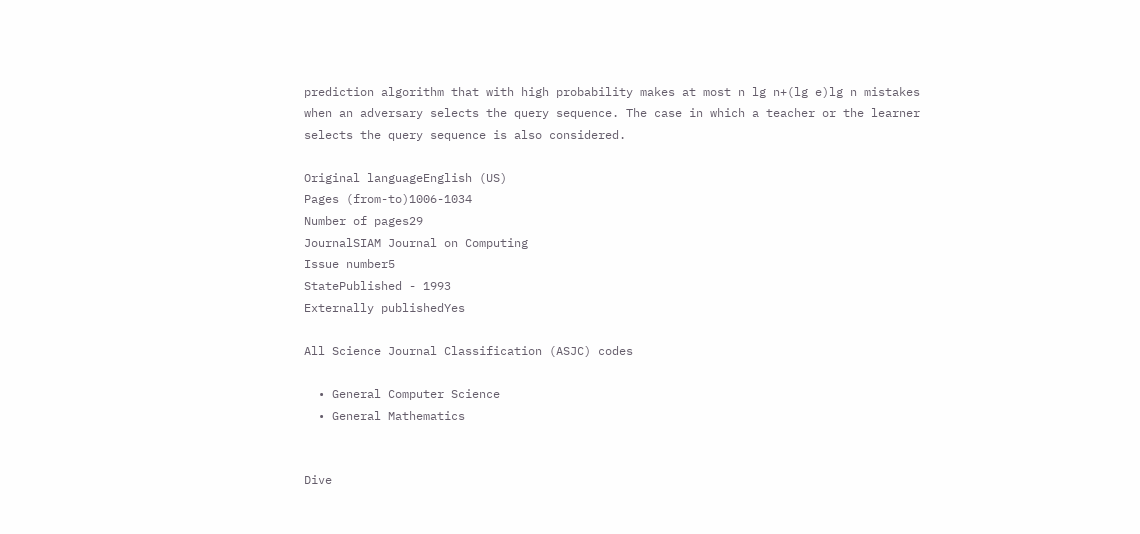prediction algorithm that with high probability makes at most n lg n+(lg e)lg n mistakes when an adversary selects the query sequence. The case in which a teacher or the learner selects the query sequence is also considered.

Original languageEnglish (US)
Pages (from-to)1006-1034
Number of pages29
JournalSIAM Journal on Computing
Issue number5
StatePublished - 1993
Externally publishedYes

All Science Journal Classification (ASJC) codes

  • General Computer Science
  • General Mathematics


Dive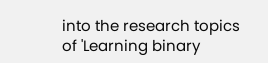into the research topics of 'Learning binary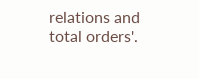relations and total orders'.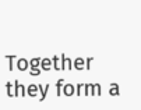Together they form a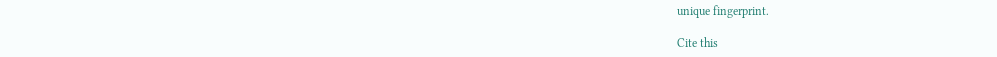unique fingerprint.

Cite this